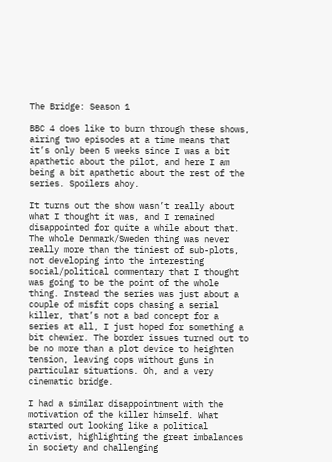The Bridge: Season 1

BBC 4 does like to burn through these shows, airing two episodes at a time means that it’s only been 5 weeks since I was a bit apathetic about the pilot, and here I am being a bit apathetic about the rest of the series. Spoilers ahoy.

It turns out the show wasn’t really about what I thought it was, and I remained disappointed for quite a while about that. The whole Denmark/Sweden thing was never really more than the tiniest of sub-plots, not developing into the interesting social/political commentary that I thought was going to be the point of the whole thing. Instead the series was just about a couple of misfit cops chasing a serial killer, that’s not a bad concept for a series at all, I just hoped for something a bit chewier. The border issues turned out to be no more than a plot device to heighten tension, leaving cops without guns in particular situations. Oh, and a very cinematic bridge.

I had a similar disappointment with the motivation of the killer himself. What started out looking like a political activist, highlighting the great imbalances in society and challenging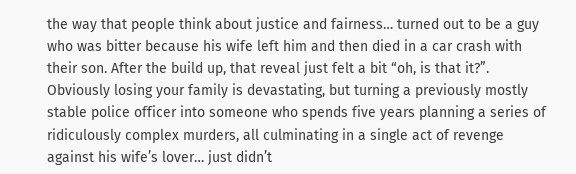the way that people think about justice and fairness… turned out to be a guy who was bitter because his wife left him and then died in a car crash with their son. After the build up, that reveal just felt a bit “oh, is that it?”. Obviously losing your family is devastating, but turning a previously mostly stable police officer into someone who spends five years planning a series of ridiculously complex murders, all culminating in a single act of revenge against his wife’s lover… just didn’t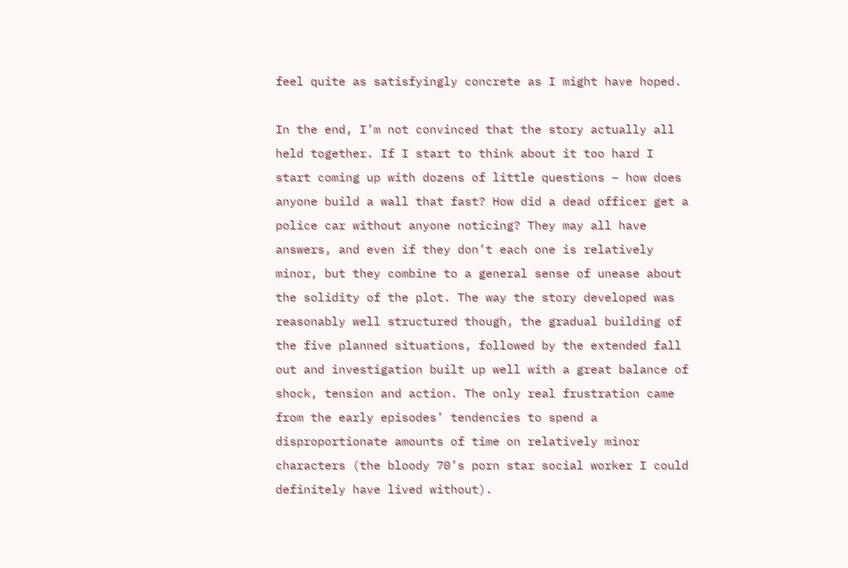feel quite as satisfyingly concrete as I might have hoped.

In the end, I’m not convinced that the story actually all held together. If I start to think about it too hard I start coming up with dozens of little questions – how does anyone build a wall that fast? How did a dead officer get a police car without anyone noticing? They may all have answers, and even if they don’t each one is relatively minor, but they combine to a general sense of unease about the solidity of the plot. The way the story developed was reasonably well structured though, the gradual building of the five planned situations, followed by the extended fall out and investigation built up well with a great balance of shock, tension and action. The only real frustration came from the early episodes’ tendencies to spend a disproportionate amounts of time on relatively minor characters (the bloody 70’s porn star social worker I could definitely have lived without).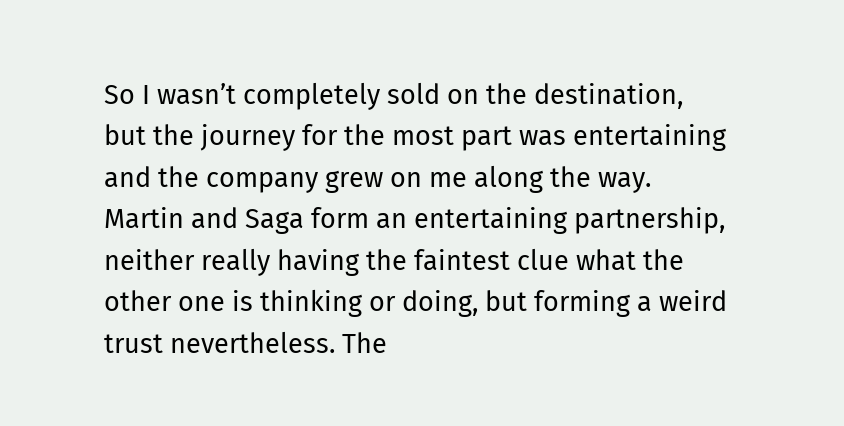So I wasn’t completely sold on the destination, but the journey for the most part was entertaining and the company grew on me along the way. Martin and Saga form an entertaining partnership, neither really having the faintest clue what the other one is thinking or doing, but forming a weird trust nevertheless. The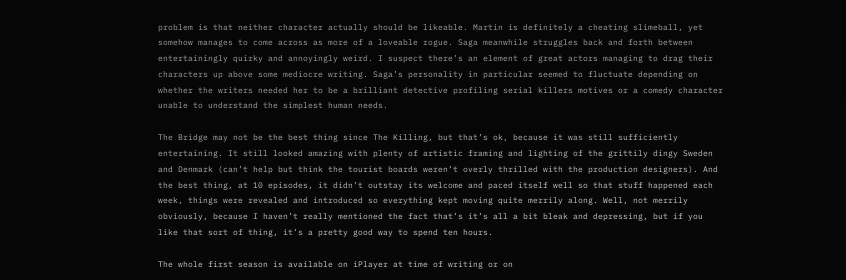problem is that neither character actually should be likeable. Martin is definitely a cheating slimeball, yet somehow manages to come across as more of a loveable rogue. Saga meanwhile struggles back and forth between entertainingly quirky and annoyingly weird. I suspect there’s an element of great actors managing to drag their characters up above some mediocre writing. Saga’s personality in particular seemed to fluctuate depending on whether the writers needed her to be a brilliant detective profiling serial killers motives or a comedy character unable to understand the simplest human needs.

The Bridge may not be the best thing since The Killing, but that’s ok, because it was still sufficiently entertaining. It still looked amazing with plenty of artistic framing and lighting of the grittily dingy Sweden and Denmark (can’t help but think the tourist boards weren’t overly thrilled with the production designers). And the best thing, at 10 episodes, it didn’t outstay its welcome and paced itself well so that stuff happened each week, things were revealed and introduced so everything kept moving quite merrily along. Well, not merrily obviously, because I haven’t really mentioned the fact that’s it’s all a bit bleak and depressing, but if you like that sort of thing, it’s a pretty good way to spend ten hours.

The whole first season is available on iPlayer at time of writing or on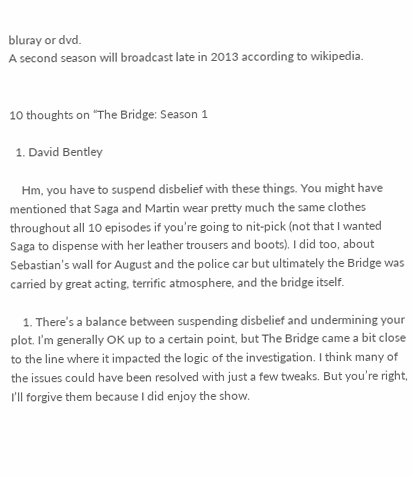bluray or dvd.
A second season will broadcast late in 2013 according to wikipedia.


10 thoughts on “The Bridge: Season 1

  1. David Bentley

    Hm, you have to suspend disbelief with these things. You might have mentioned that Saga and Martin wear pretty much the same clothes throughout all 10 episodes if you’re going to nit-pick (not that I wanted Saga to dispense with her leather trousers and boots). I did too, about Sebastian’s wall for August and the police car but ultimately the Bridge was carried by great acting, terrific atmosphere, and the bridge itself.

    1. There’s a balance between suspending disbelief and undermining your plot. I’m generally OK up to a certain point, but The Bridge came a bit close to the line where it impacted the logic of the investigation. I think many of the issues could have been resolved with just a few tweaks. But you’re right, I’ll forgive them because I did enjoy the show.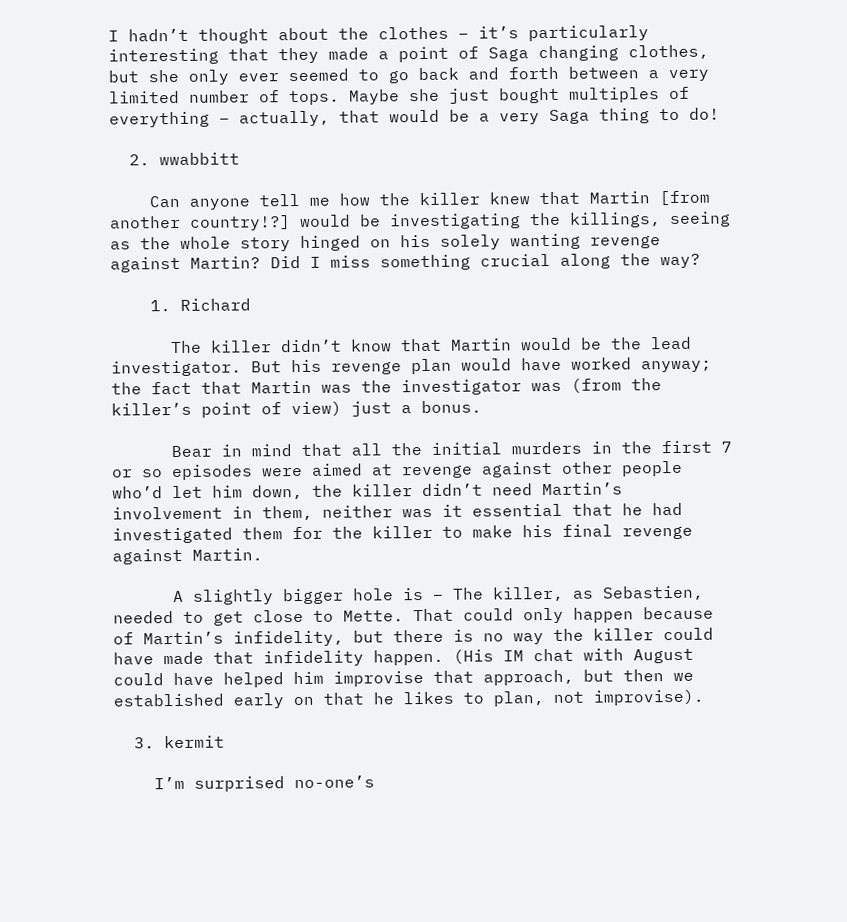I hadn’t thought about the clothes – it’s particularly interesting that they made a point of Saga changing clothes, but she only ever seemed to go back and forth between a very limited number of tops. Maybe she just bought multiples of everything – actually, that would be a very Saga thing to do!

  2. wwabbitt

    Can anyone tell me how the killer knew that Martin [from another country!?] would be investigating the killings, seeing as the whole story hinged on his solely wanting revenge against Martin? Did I miss something crucial along the way?

    1. Richard

      The killer didn’t know that Martin would be the lead investigator. But his revenge plan would have worked anyway; the fact that Martin was the investigator was (from the killer’s point of view) just a bonus.

      Bear in mind that all the initial murders in the first 7 or so episodes were aimed at revenge against other people who’d let him down, the killer didn’t need Martin’s involvement in them, neither was it essential that he had investigated them for the killer to make his final revenge against Martin.

      A slightly bigger hole is – The killer, as Sebastien, needed to get close to Mette. That could only happen because of Martin’s infidelity, but there is no way the killer could have made that infidelity happen. (His IM chat with August could have helped him improvise that approach, but then we established early on that he likes to plan, not improvise).

  3. kermit

    I’m surprised no-one’s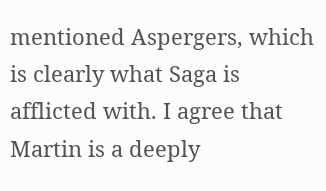mentioned Aspergers, which is clearly what Saga is afflicted with. I agree that Martin is a deeply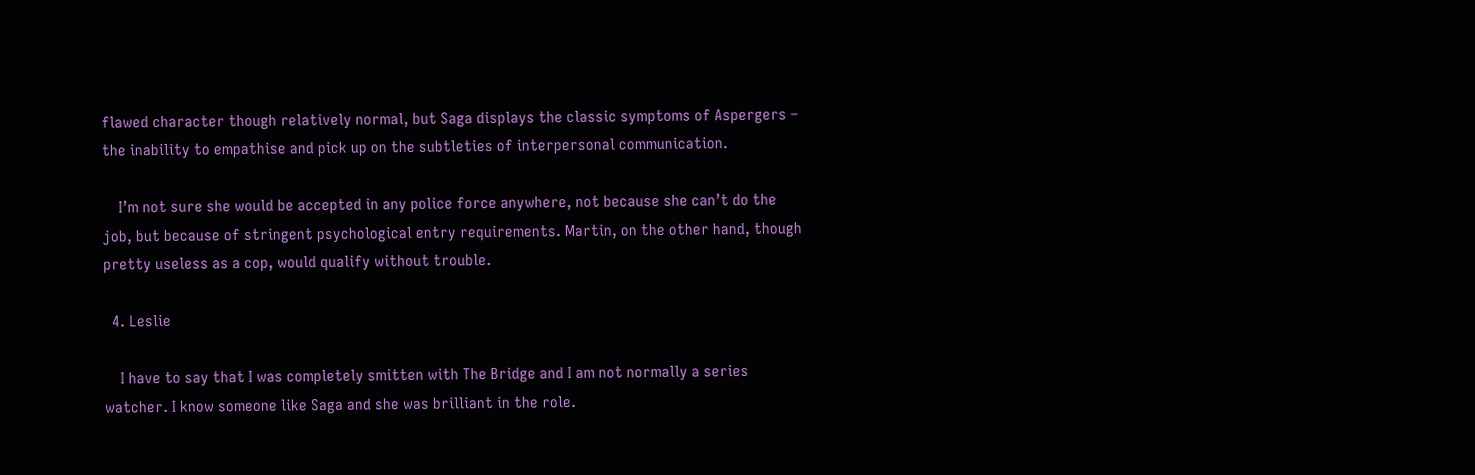flawed character though relatively normal, but Saga displays the classic symptoms of Aspergers – the inability to empathise and pick up on the subtleties of interpersonal communication.

    I’m not sure she would be accepted in any police force anywhere, not because she can’t do the job, but because of stringent psychological entry requirements. Martin, on the other hand, though pretty useless as a cop, would qualify without trouble.

  4. Leslie

    I have to say that I was completely smitten with The Bridge and I am not normally a series watcher. I know someone like Saga and she was brilliant in the role.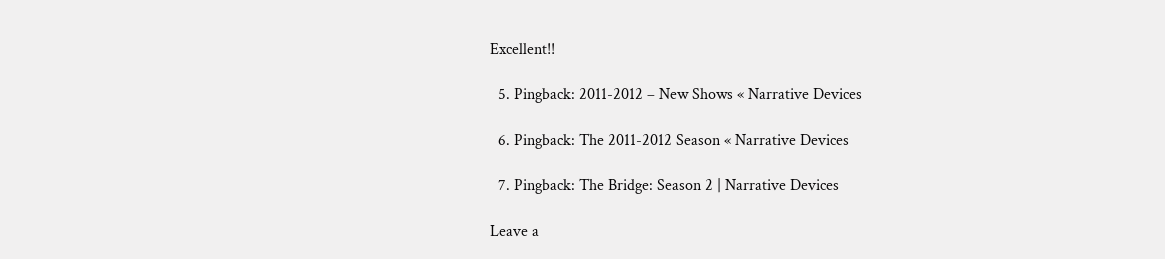Excellent!!

  5. Pingback: 2011-2012 – New Shows « Narrative Devices

  6. Pingback: The 2011-2012 Season « Narrative Devices

  7. Pingback: The Bridge: Season 2 | Narrative Devices

Leave a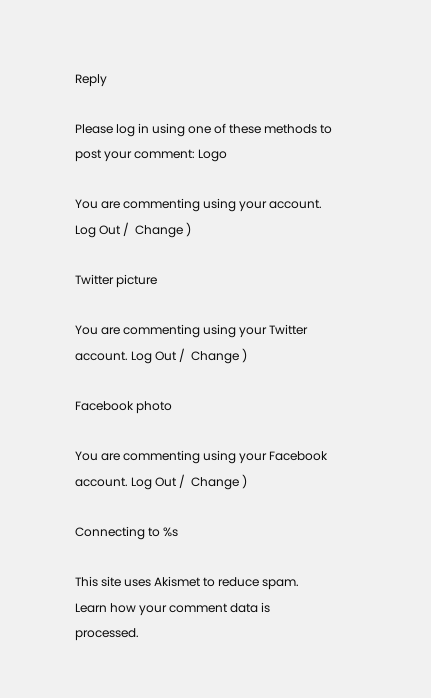Reply

Please log in using one of these methods to post your comment: Logo

You are commenting using your account. Log Out /  Change )

Twitter picture

You are commenting using your Twitter account. Log Out /  Change )

Facebook photo

You are commenting using your Facebook account. Log Out /  Change )

Connecting to %s

This site uses Akismet to reduce spam. Learn how your comment data is processed.